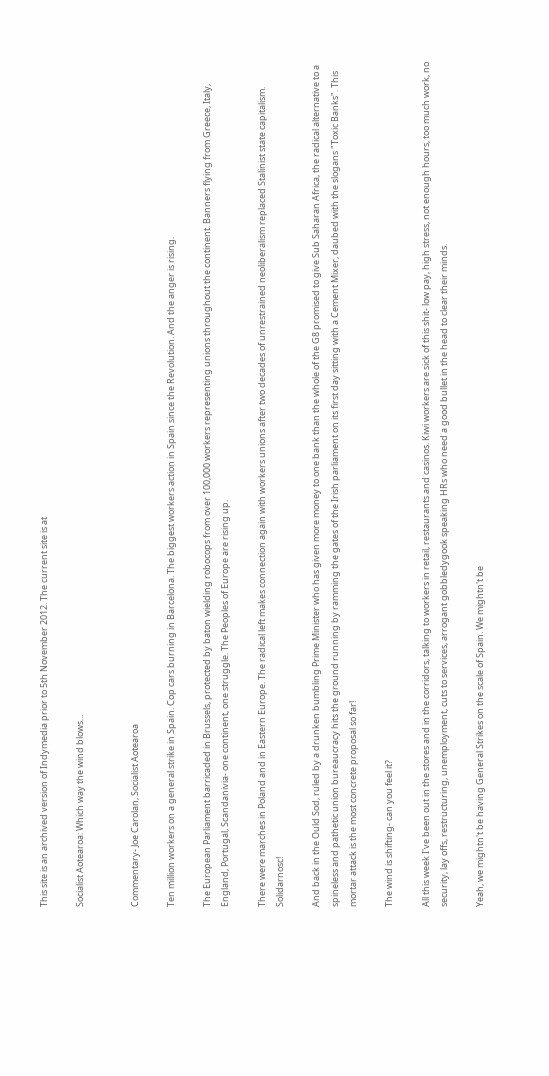This site is an archived version of Indymedia prior to 5th November 2012. The current site is at

Socialist Aotearoa: Which way the wind blows...


Commentary- Joe Carolan, Socialist Aotearoa

Ten million workers on a general strike in Spain. Cop cars burning in Barcelona. The biggest workers action in Spain since the Revolution. And the anger is rising.

The European Parliament barricaded in Brussels, protected by baton wielding robocops from over 100,000 workers representing unions throughout the continent. Banners flying from Greece, Italy, England, Portugal, Scandanivia- one continent, one struggle. The Peoples of Europe are rising up.

There were marches in Poland and in Eastern Europe. The radical left makes connection again with workers unions after two decades of unrestrained neoliberalism replaced Stalinist state capitalism. Solidarnosc!

And back in the Ould Sod, ruled by a drunken bumbling Prime Minister who has given more money to one bank than the whole of the G8 promised to give Sub Saharan Africa, the radical alternative to a spineless and pathetic union bureaucracy hits the ground running by ramming the gates of the Irish parliament on its first day sitting with a Cement Mixer, daubed with the slogans "Toxic Banks". This mortar attack is the most concrete proposal so far!

The wind is shifting- can you feel it?

All this week I've been out in the stores and in the corridors, talking to workers in retail, restaurants and casinos. Kiwi workers are sick of this shit- low pay, high stress, not enough hours, too much work, no security, lay offs, restructuring, unemployment, cuts to services, arrogant gobbledygook speaking HRs who need a good bullet in the head to clear their minds.

Yeah, we mightn't be having General Strikes on the scale of Spain. We mightn't be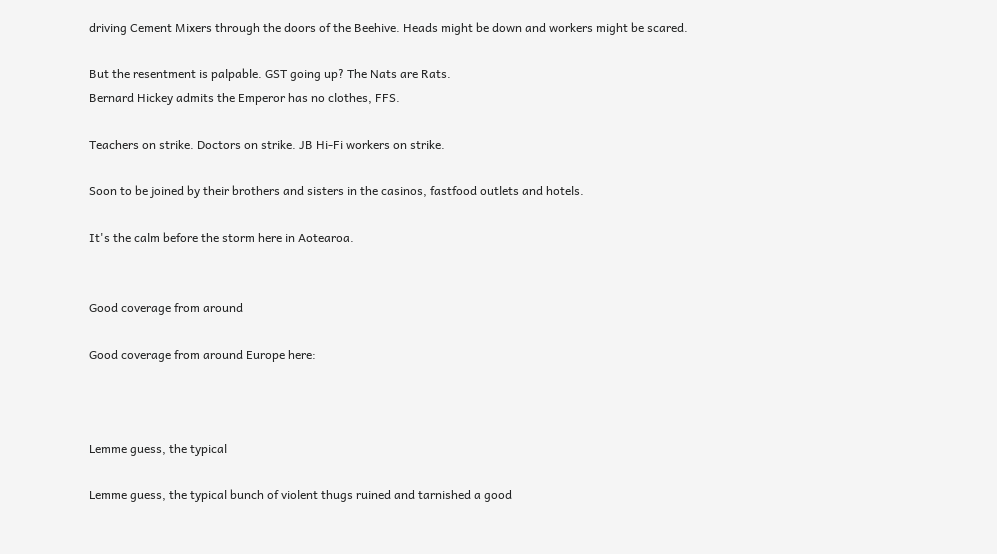driving Cement Mixers through the doors of the Beehive. Heads might be down and workers might be scared.

But the resentment is palpable. GST going up? The Nats are Rats.
Bernard Hickey admits the Emperor has no clothes, FFS.

Teachers on strike. Doctors on strike. JB Hi-Fi workers on strike.

Soon to be joined by their brothers and sisters in the casinos, fastfood outlets and hotels.

It's the calm before the storm here in Aotearoa.


Good coverage from around

Good coverage from around Europe here:



Lemme guess, the typical

Lemme guess, the typical bunch of violent thugs ruined and tarnished a good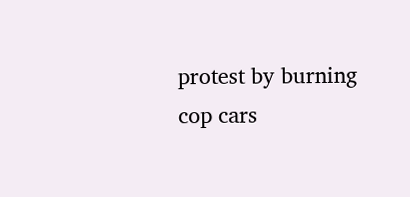protest by burning cop cars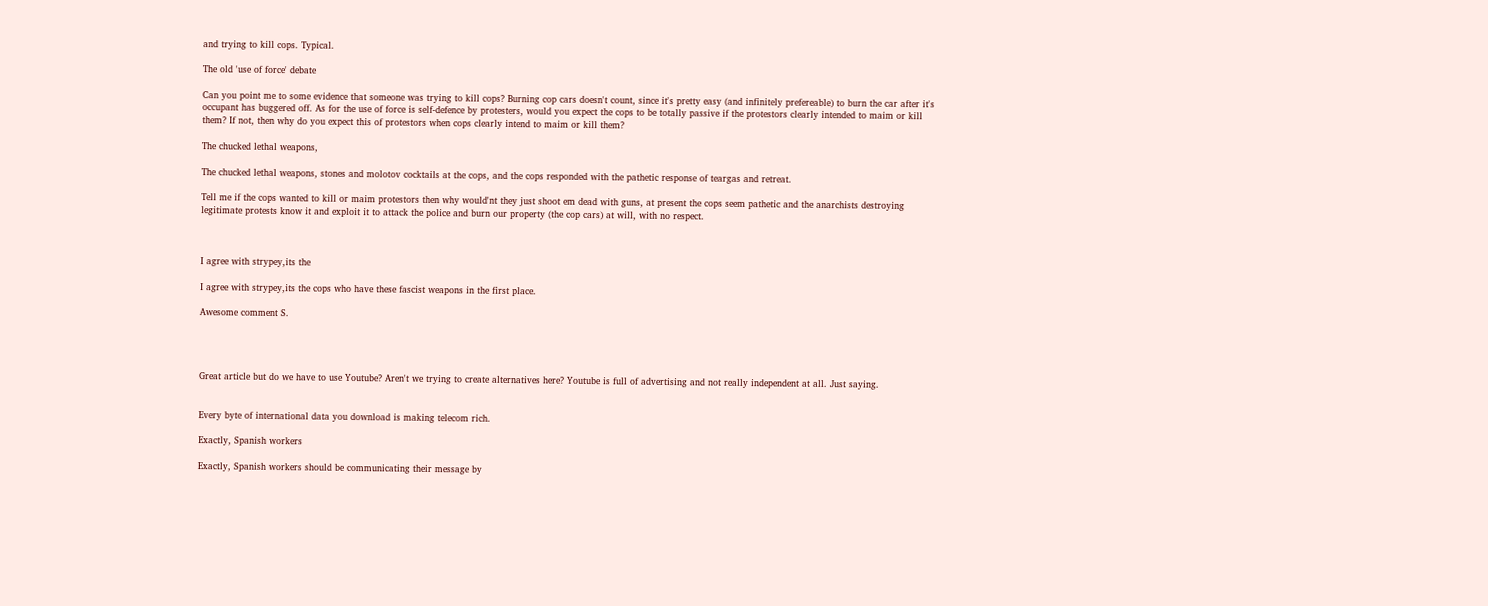and trying to kill cops. Typical.

The old 'use of force' debate

Can you point me to some evidence that someone was trying to kill cops? Burning cop cars doesn't count, since it's pretty easy (and infinitely prefereable) to burn the car after it's occupant has buggered off. As for the use of force is self-defence by protesters, would you expect the cops to be totally passive if the protestors clearly intended to maim or kill them? If not, then why do you expect this of protestors when cops clearly intend to maim or kill them?

The chucked lethal weapons,

The chucked lethal weapons, stones and molotov cocktails at the cops, and the cops responded with the pathetic response of teargas and retreat.

Tell me if the cops wanted to kill or maim protestors then why would'nt they just shoot em dead with guns, at present the cops seem pathetic and the anarchists destroying legitimate protests know it and exploit it to attack the police and burn our property (the cop cars) at will, with no respect.



I agree with strypey,its the

I agree with strypey,its the cops who have these fascist weapons in the first place.

Awesome comment S.




Great article but do we have to use Youtube? Aren't we trying to create alternatives here? Youtube is full of advertising and not really independent at all. Just saying.


Every byte of international data you download is making telecom rich.

Exactly, Spanish workers

Exactly, Spanish workers should be communicating their message by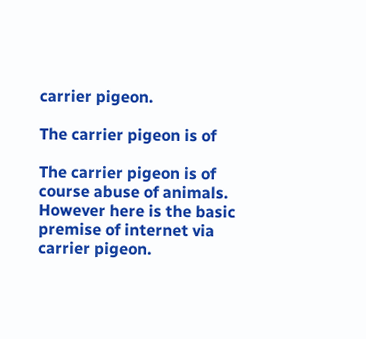carrier pigeon.

The carrier pigeon is of

The carrier pigeon is of course abuse of animals. However here is the basic premise of internet via carrier pigeon.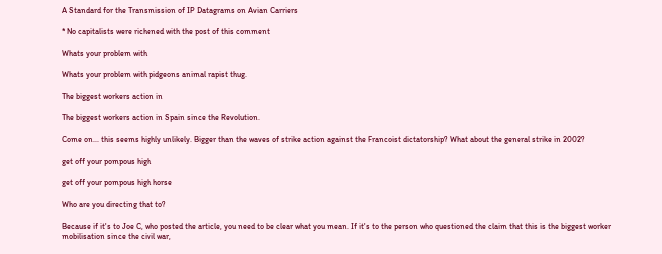A Standard for the Transmission of IP Datagrams on Avian Carriers

* No capitalists were richened with the post of this comment

Whats your problem with

Whats your problem with pidgeons animal rapist thug.

The biggest workers action in

The biggest workers action in Spain since the Revolution.

Come on... this seems highly unlikely. Bigger than the waves of strike action against the Francoist dictatorship? What about the general strike in 2002?

get off your pompous high

get off your pompous high horse

Who are you directing that to?

Because if it's to Joe C, who posted the article, you need to be clear what you mean. If it's to the person who questioned the claim that this is the biggest worker mobilisation since the civil war,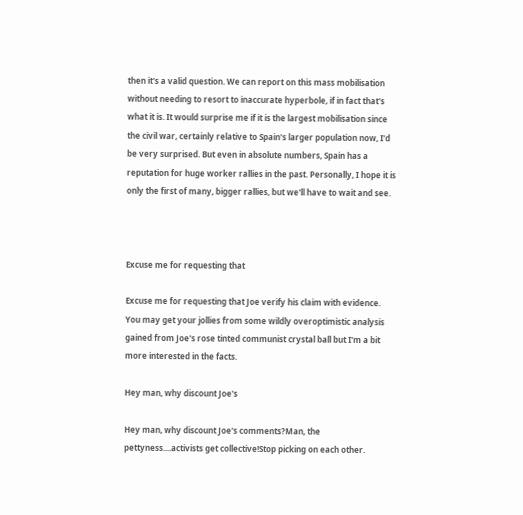then it's a valid question. We can report on this mass mobilisation without needing to resort to inaccurate hyperbole, if in fact that's what it is. It would surprise me if it is the largest mobilisation since the civil war, certainly relative to Spain's larger population now, I'd be very surprised. But even in absolute numbers, Spain has a reputation for huge worker rallies in the past. Personally, I hope it is only the first of many, bigger rallies, but we'll have to wait and see.



Excuse me for requesting that

Excuse me for requesting that Joe verify his claim with evidence. You may get your jollies from some wildly overoptimistic analysis gained from Joe's rose tinted communist crystal ball but I'm a bit more interested in the facts.

Hey man, why discount Joe's

Hey man, why discount Joe's comments?Man, the pettyness....activists get collective!Stop picking on each other.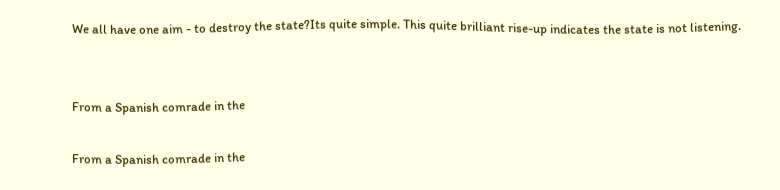We all have one aim - to destroy the state?Its quite simple. This quite brilliant rise-up indicates the state is not listening.


From a Spanish comrade in the

From a Spanish comrade in the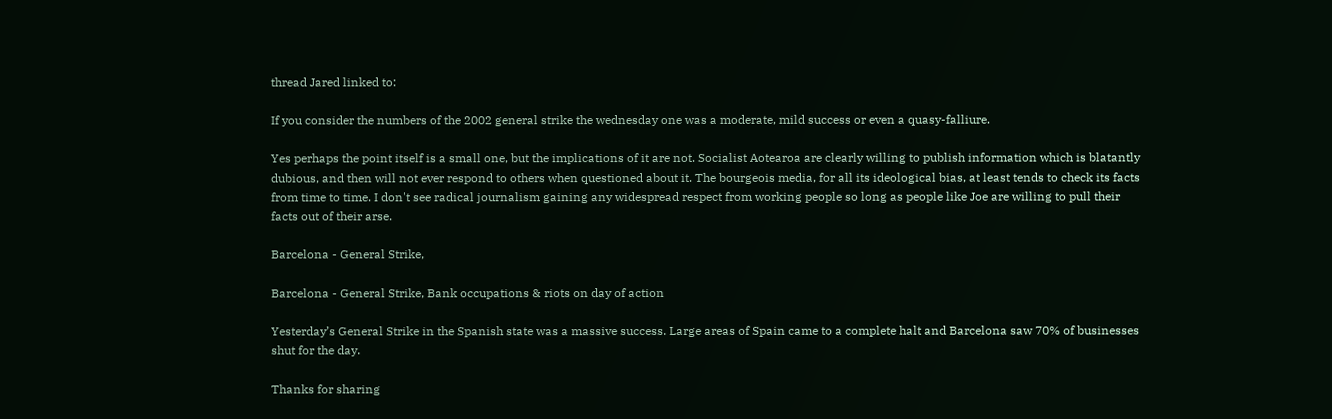thread Jared linked to:

If you consider the numbers of the 2002 general strike the wednesday one was a moderate, mild success or even a quasy-falliure.

Yes perhaps the point itself is a small one, but the implications of it are not. Socialist Aotearoa are clearly willing to publish information which is blatantly dubious, and then will not ever respond to others when questioned about it. The bourgeois media, for all its ideological bias, at least tends to check its facts from time to time. I don't see radical journalism gaining any widespread respect from working people so long as people like Joe are willing to pull their facts out of their arse.

Barcelona - General Strike,

Barcelona - General Strike, Bank occupations & riots on day of action

Yesterday’s General Strike in the Spanish state was a massive success. Large areas of Spain came to a complete halt and Barcelona saw 70% of businesses shut for the day.

Thanks for sharing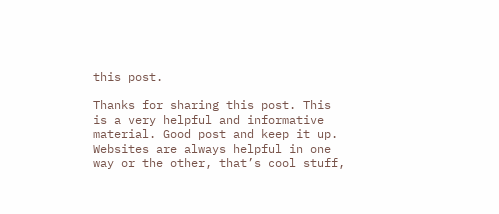this post.

Thanks for sharing this post. This is a very helpful and informative material. Good post and keep it up. Websites are always helpful in one way or the other, that’s cool stuff,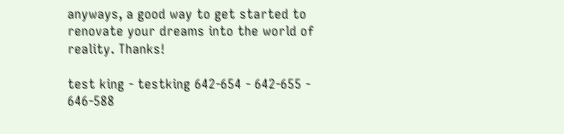anyways, a good way to get started to renovate your dreams into the world of reality. Thanks!

test king - testking 642-654 - 642-655 - 646-588